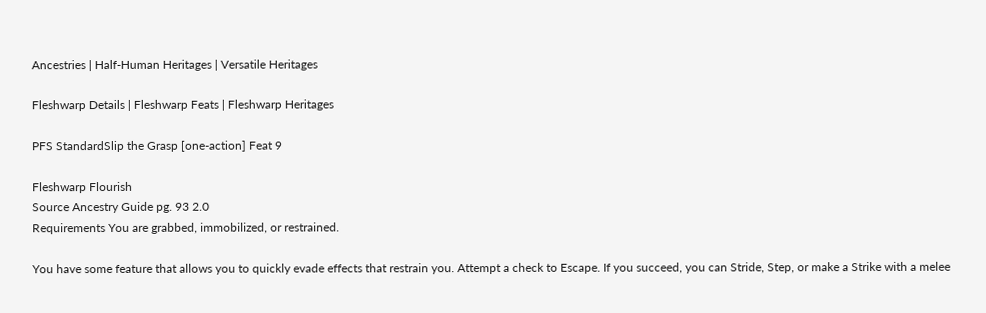Ancestries | Half-Human Heritages | Versatile Heritages

Fleshwarp Details | Fleshwarp Feats | Fleshwarp Heritages

PFS StandardSlip the Grasp [one-action] Feat 9

Fleshwarp Flourish
Source Ancestry Guide pg. 93 2.0
Requirements You are grabbed, immobilized, or restrained.

You have some feature that allows you to quickly evade effects that restrain you. Attempt a check to Escape. If you succeed, you can Stride, Step, or make a Strike with a melee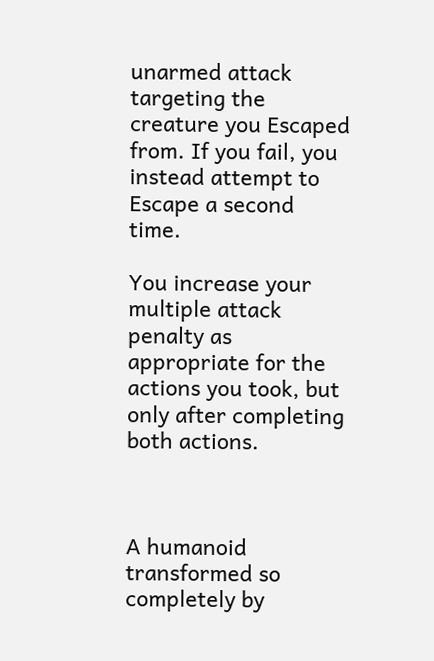unarmed attack targeting the creature you Escaped from. If you fail, you instead attempt to Escape a second time.

You increase your multiple attack penalty as appropriate for the actions you took, but only after completing both actions.



A humanoid transformed so completely by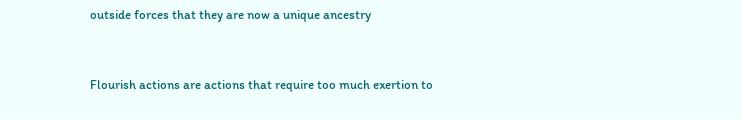outside forces that they are now a unique ancestry


Flourish actions are actions that require too much exertion to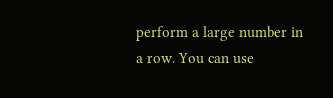perform a large number in a row. You can use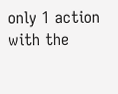only 1 action with the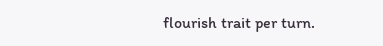flourish trait per turn.